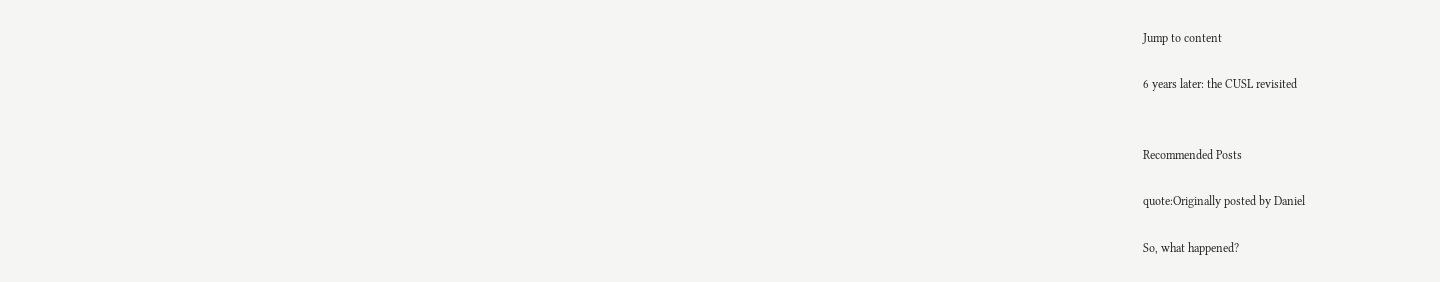Jump to content

6 years later: the CUSL revisited


Recommended Posts

quote:Originally posted by Daniel

So, what happened?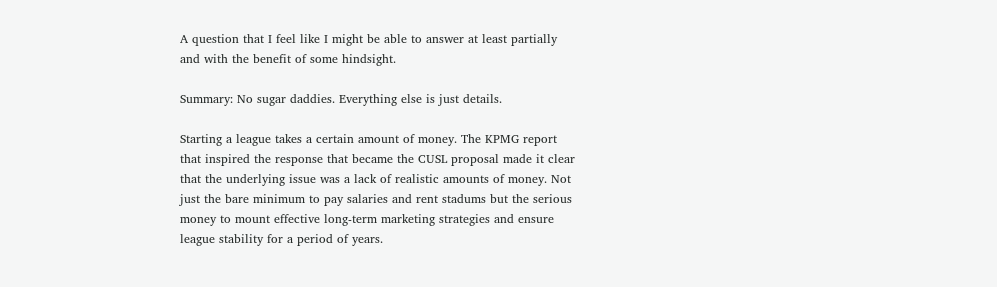A question that I feel like I might be able to answer at least partially and with the benefit of some hindsight.

Summary: No sugar daddies. Everything else is just details.

Starting a league takes a certain amount of money. The KPMG report that inspired the response that became the CUSL proposal made it clear that the underlying issue was a lack of realistic amounts of money. Not just the bare minimum to pay salaries and rent stadums but the serious money to mount effective long-term marketing strategies and ensure league stability for a period of years.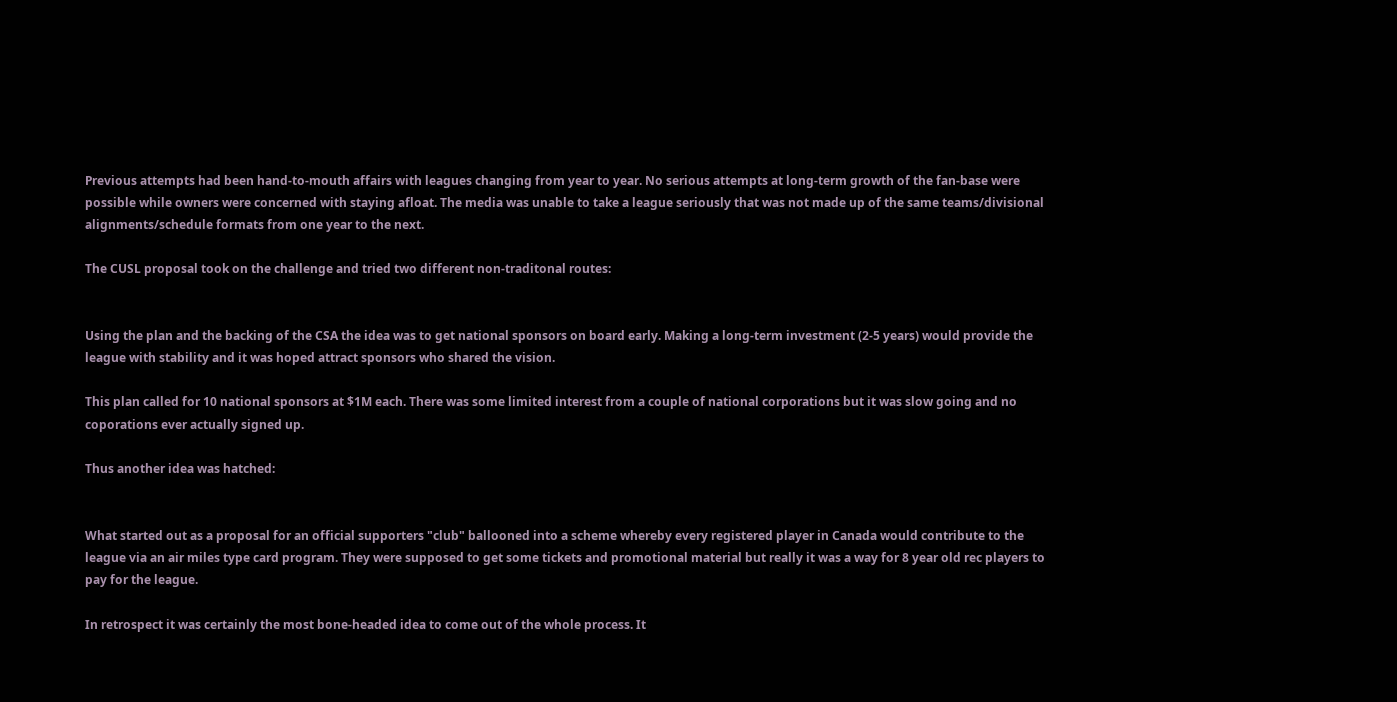Previous attempts had been hand-to-mouth affairs with leagues changing from year to year. No serious attempts at long-term growth of the fan-base were possible while owners were concerned with staying afloat. The media was unable to take a league seriously that was not made up of the same teams/divisional alignments/schedule formats from one year to the next.

The CUSL proposal took on the challenge and tried two different non-traditonal routes:


Using the plan and the backing of the CSA the idea was to get national sponsors on board early. Making a long-term investment (2-5 years) would provide the league with stability and it was hoped attract sponsors who shared the vision.

This plan called for 10 national sponsors at $1M each. There was some limited interest from a couple of national corporations but it was slow going and no coporations ever actually signed up.

Thus another idea was hatched:


What started out as a proposal for an official supporters "club" ballooned into a scheme whereby every registered player in Canada would contribute to the league via an air miles type card program. They were supposed to get some tickets and promotional material but really it was a way for 8 year old rec players to pay for the league.

In retrospect it was certainly the most bone-headed idea to come out of the whole process. It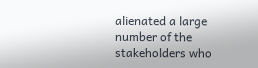alienated a large number of the stakeholders who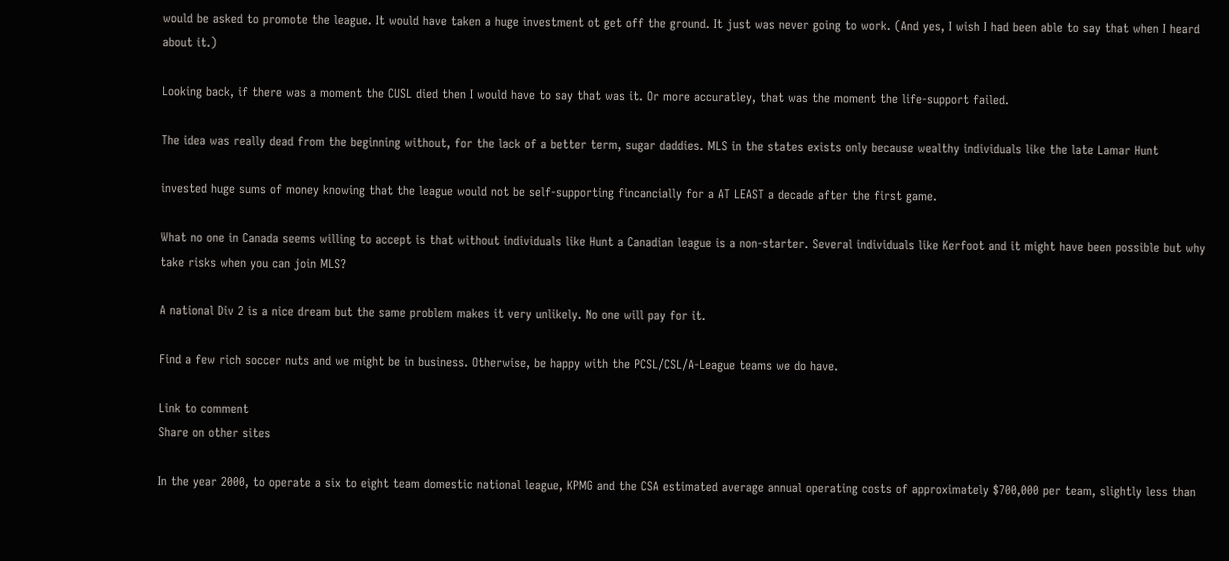would be asked to promote the league. It would have taken a huge investment ot get off the ground. It just was never going to work. (And yes, I wish I had been able to say that when I heard about it.)

Looking back, if there was a moment the CUSL died then I would have to say that was it. Or more accuratley, that was the moment the life-support failed.

The idea was really dead from the beginning without, for the lack of a better term, sugar daddies. MLS in the states exists only because wealthy individuals like the late Lamar Hunt

invested huge sums of money knowing that the league would not be self-supporting fincancially for a AT LEAST a decade after the first game.

What no one in Canada seems willing to accept is that without individuals like Hunt a Canadian league is a non-starter. Several individuals like Kerfoot and it might have been possible but why take risks when you can join MLS?

A national Div 2 is a nice dream but the same problem makes it very unlikely. No one will pay for it.

Find a few rich soccer nuts and we might be in business. Otherwise, be happy with the PCSL/CSL/A-League teams we do have.

Link to comment
Share on other sites

In the year 2000, to operate a six to eight team domestic national league, KPMG and the CSA estimated average annual operating costs of approximately $700,000 per team, slightly less than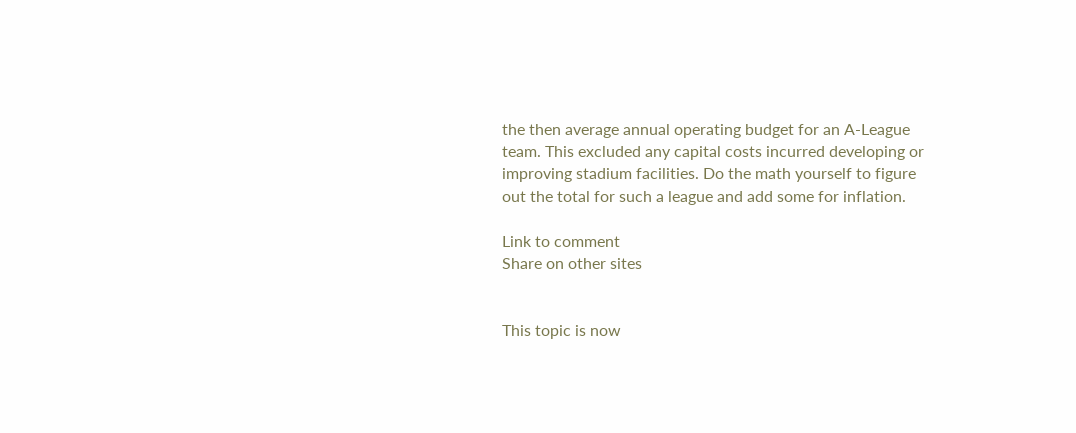the then average annual operating budget for an A-League team. This excluded any capital costs incurred developing or improving stadium facilities. Do the math yourself to figure out the total for such a league and add some for inflation.

Link to comment
Share on other sites


This topic is now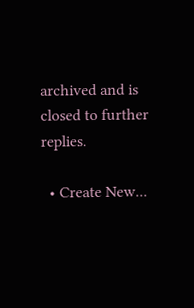archived and is closed to further replies.

  • Create New...